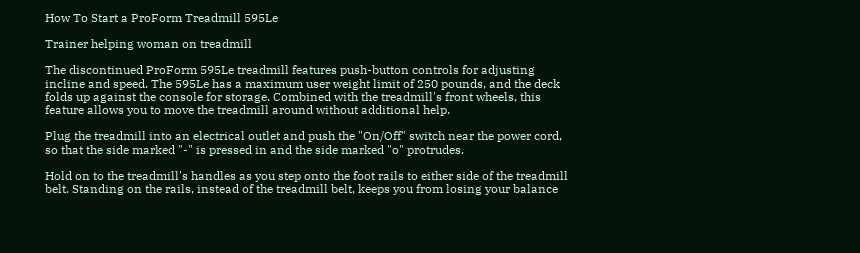How To Start a ProForm Treadmill 595Le

Trainer helping woman on treadmill

The discontinued ProForm 595Le treadmill features push-button controls for adjusting incline and speed. The 595Le has a maximum user weight limit of 250 pounds, and the deck folds up against the console for storage. Combined with the treadmill's front wheels, this feature allows you to move the treadmill around without additional help.

Plug the treadmill into an electrical outlet and push the "On/Off" switch near the power cord, so that the side marked "-" is pressed in and the side marked "o" protrudes.

Hold on to the treadmill's handles as you step onto the foot rails to either side of the treadmill belt. Standing on the rails, instead of the treadmill belt, keeps you from losing your balance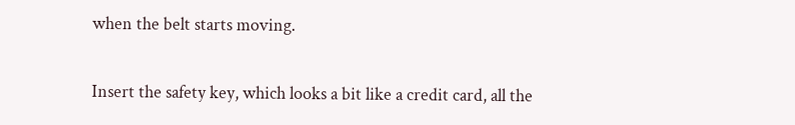when the belt starts moving.

Insert the safety key, which looks a bit like a credit card, all the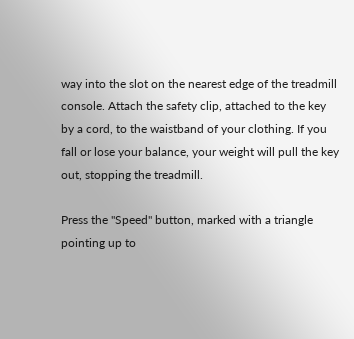way into the slot on the nearest edge of the treadmill console. Attach the safety clip, attached to the key by a cord, to the waistband of your clothing. If you fall or lose your balance, your weight will pull the key out, stopping the treadmill.

Press the "Speed" button, marked with a triangle pointing up to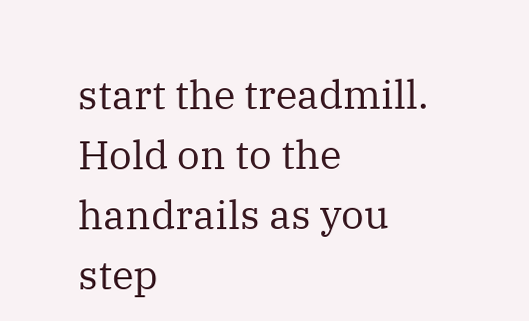start the treadmill. Hold on to the handrails as you step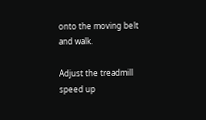onto the moving belt and walk.

Adjust the treadmill speed up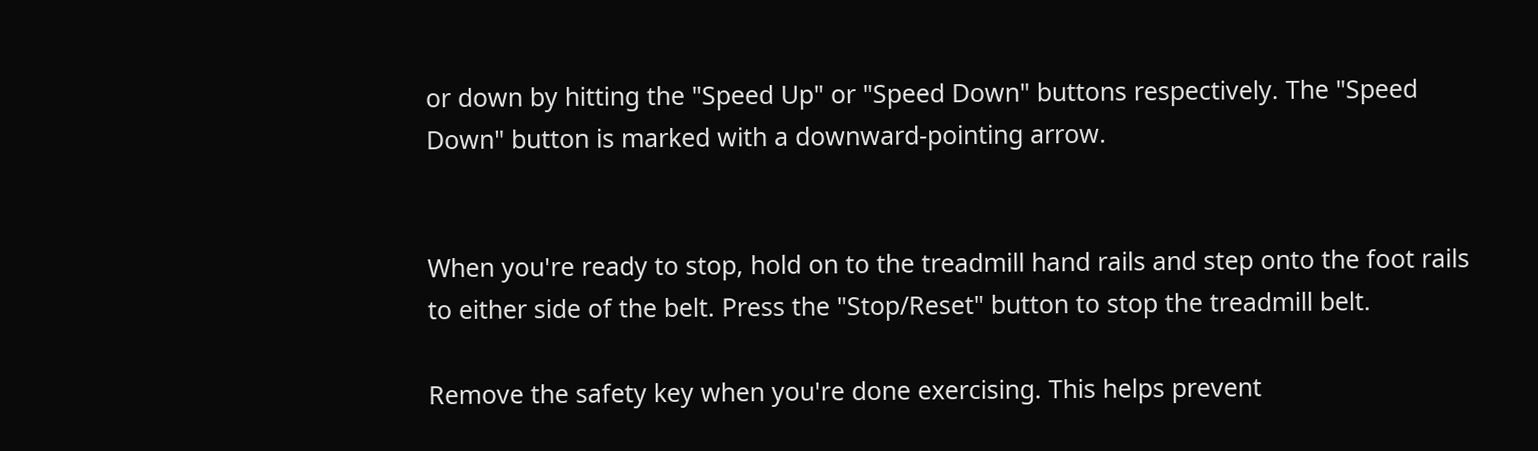or down by hitting the "Speed Up" or "Speed Down" buttons respectively. The "Speed Down" button is marked with a downward-pointing arrow.


When you're ready to stop, hold on to the treadmill hand rails and step onto the foot rails to either side of the belt. Press the "Stop/Reset" button to stop the treadmill belt.

Remove the safety key when you're done exercising. This helps prevent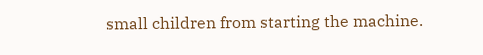small children from starting the machine.